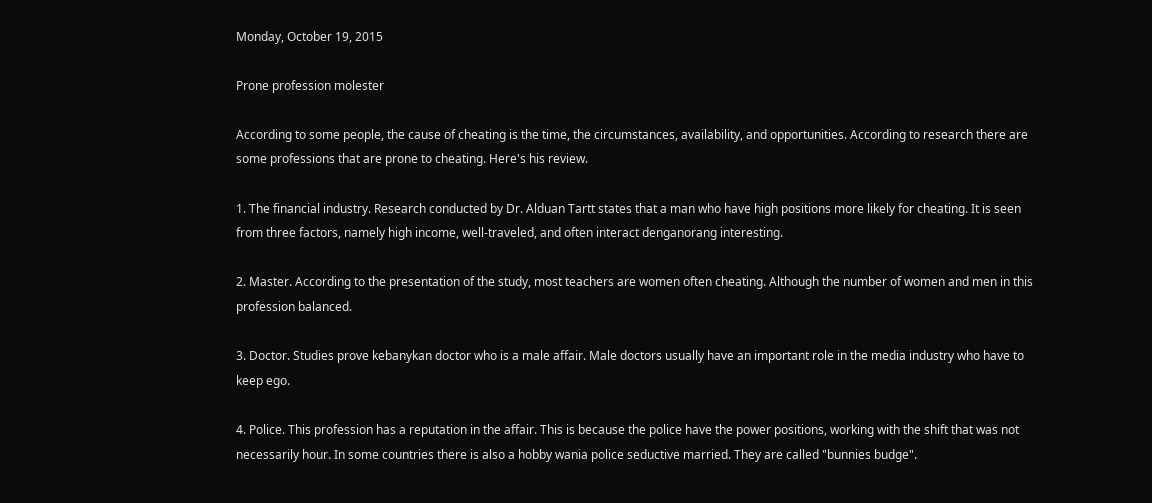Monday, October 19, 2015

Prone profession molester

According to some people, the cause of cheating is the time, the circumstances, availability, and opportunities. According to research there are some professions that are prone to cheating. Here's his review.

1. The financial industry. Research conducted by Dr. Alduan Tartt states that a man who have high positions more likely for cheating. It is seen from three factors, namely high income, well-traveled, and often interact denganorang interesting.

2. Master. According to the presentation of the study, most teachers are women often cheating. Although the number of women and men in this profession balanced.

3. Doctor. Studies prove kebanykan doctor who is a male affair. Male doctors usually have an important role in the media industry who have to keep ego.

4. Police. This profession has a reputation in the affair. This is because the police have the power positions, working with the shift that was not necessarily hour. In some countries there is also a hobby wania police seductive married. They are called "bunnies budge".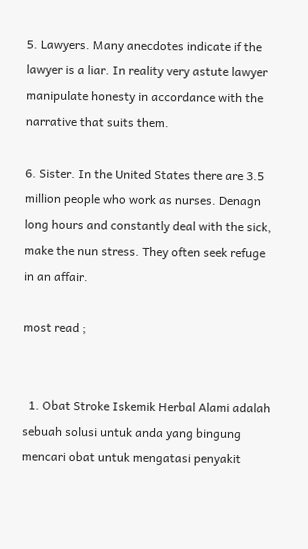5. Lawyers. Many anecdotes indicate if the lawyer is a liar. In reality very astute lawyer manipulate honesty in accordance with the narrative that suits them.

6. Sister. In the United States there are 3.5 million people who work as nurses. Denagn long hours and constantly deal with the sick, make the nun stress. They often seek refuge in an affair.

most read ;


  1. Obat Stroke Iskemik Herbal Alami adalah sebuah solusi untuk anda yang bingung mencari obat untuk mengatasi penyakit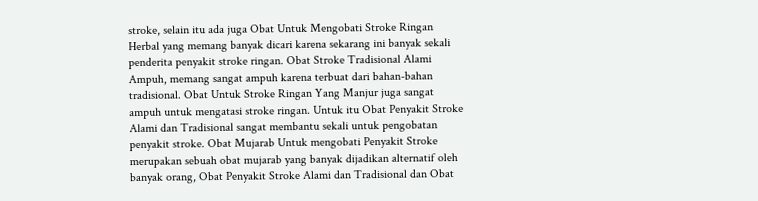stroke, selain itu ada juga Obat Untuk Mengobati Stroke Ringan Herbal yang memang banyak dicari karena sekarang ini banyak sekali penderita penyakit stroke ringan. Obat Stroke Tradisional Alami Ampuh, memang sangat ampuh karena terbuat dari bahan-bahan tradisional. Obat Untuk Stroke Ringan Yang Manjur juga sangat ampuh untuk mengatasi stroke ringan. Untuk itu Obat Penyakit Stroke Alami dan Tradisional sangat membantu sekali untuk pengobatan penyakit stroke. Obat Mujarab Untuk mengobati Penyakit Stroke merupakan sebuah obat mujarab yang banyak dijadikan alternatif oleh banyak orang, Obat Penyakit Stroke Alami dan Tradisional dan Obat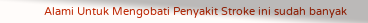Alami Untuk Mengobati Penyakit Stroke ini sudah banyak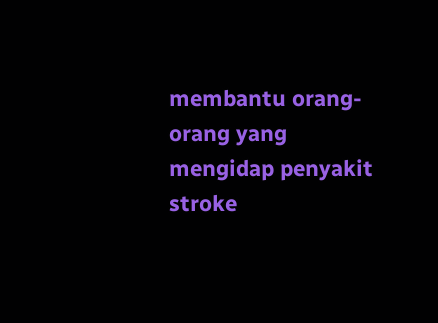membantu orang-orang yang mengidap penyakit stroke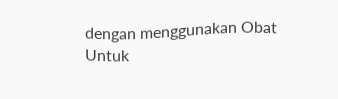dengan menggunakan Obat Untuk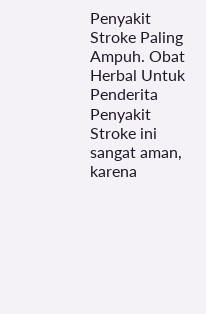Penyakit Stroke Paling Ampuh. Obat Herbal Untuk Penderita Penyakit Stroke ini sangat aman, karena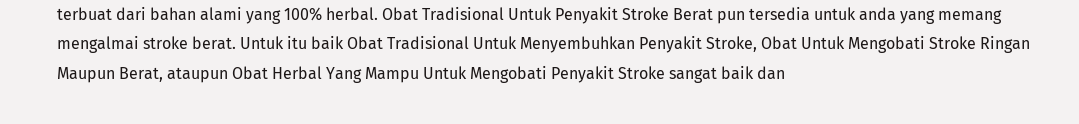terbuat dari bahan alami yang 100% herbal. Obat Tradisional Untuk Penyakit Stroke Berat pun tersedia untuk anda yang memang mengalmai stroke berat. Untuk itu baik Obat Tradisional Untuk Menyembuhkan Penyakit Stroke, Obat Untuk Mengobati Stroke Ringan Maupun Berat, ataupun Obat Herbal Yang Mampu Untuk Mengobati Penyakit Stroke sangat baik dan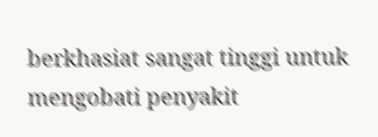berkhasiat sangat tinggi untuk mengobati penyakit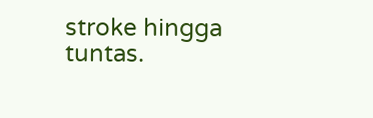stroke hingga tuntas.